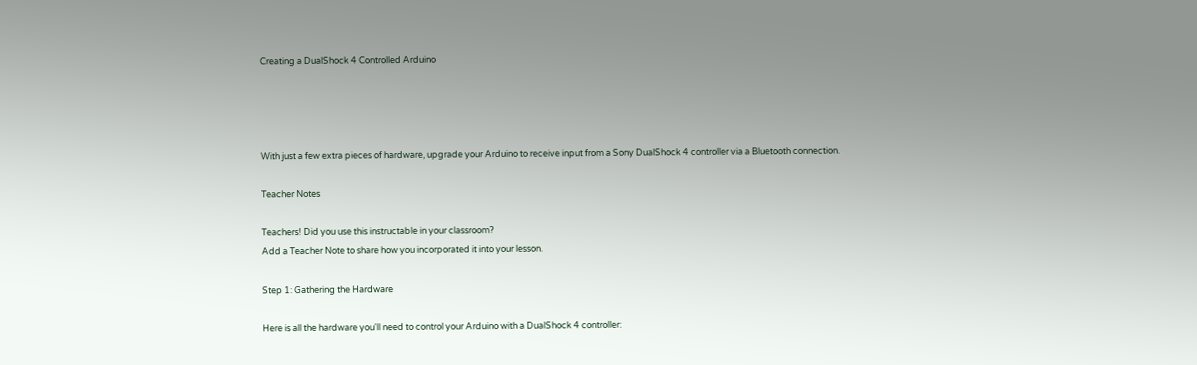Creating a DualShock 4 Controlled Arduino




With just a few extra pieces of hardware, upgrade your Arduino to receive input from a Sony DualShock 4 controller via a Bluetooth connection.

Teacher Notes

Teachers! Did you use this instructable in your classroom?
Add a Teacher Note to share how you incorporated it into your lesson.

Step 1: Gathering the Hardware

Here is all the hardware you'll need to control your Arduino with a DualShock 4 controller: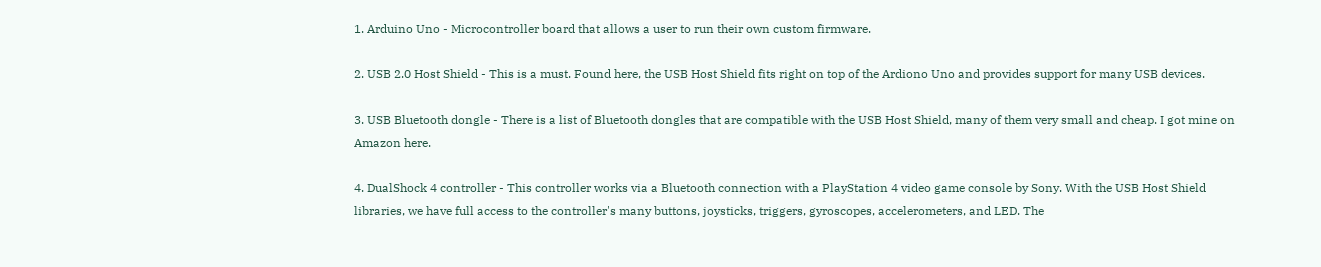1. Arduino Uno - Microcontroller board that allows a user to run their own custom firmware.

2. USB 2.0 Host Shield - This is a must. Found here, the USB Host Shield fits right on top of the Ardiono Uno and provides support for many USB devices.

3. USB Bluetooth dongle - There is a list of Bluetooth dongles that are compatible with the USB Host Shield, many of them very small and cheap. I got mine on Amazon here.

4. DualShock 4 controller - This controller works via a Bluetooth connection with a PlayStation 4 video game console by Sony. With the USB Host Shield libraries, we have full access to the controller's many buttons, joysticks, triggers, gyroscopes, accelerometers, and LED. The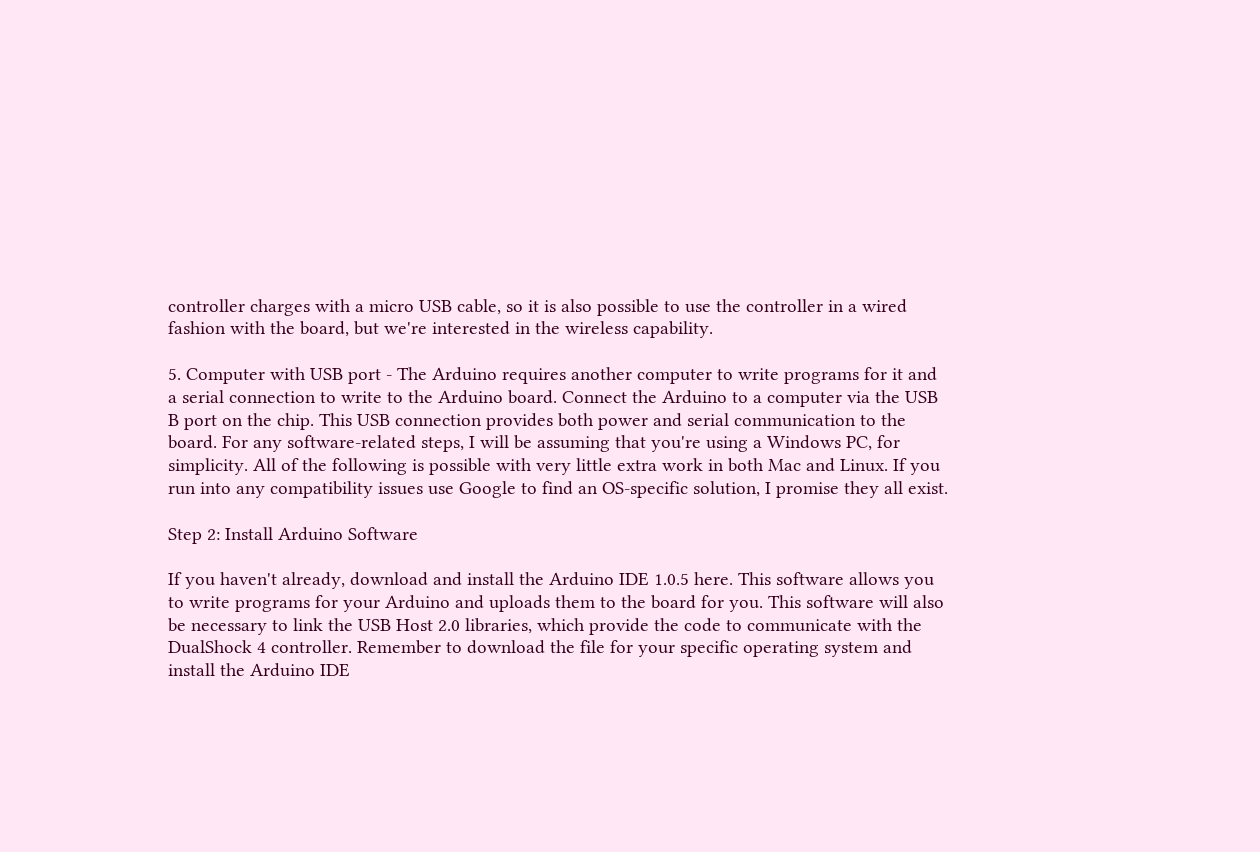controller charges with a micro USB cable, so it is also possible to use the controller in a wired fashion with the board, but we're interested in the wireless capability.

5. Computer with USB port - The Arduino requires another computer to write programs for it and a serial connection to write to the Arduino board. Connect the Arduino to a computer via the USB B port on the chip. This USB connection provides both power and serial communication to the board. For any software-related steps, I will be assuming that you're using a Windows PC, for simplicity. All of the following is possible with very little extra work in both Mac and Linux. If you run into any compatibility issues use Google to find an OS-specific solution, I promise they all exist.

Step 2: Install Arduino Software

If you haven't already, download and install the Arduino IDE 1.0.5 here. This software allows you to write programs for your Arduino and uploads them to the board for you. This software will also be necessary to link the USB Host 2.0 libraries, which provide the code to communicate with the DualShock 4 controller. Remember to download the file for your specific operating system and install the Arduino IDE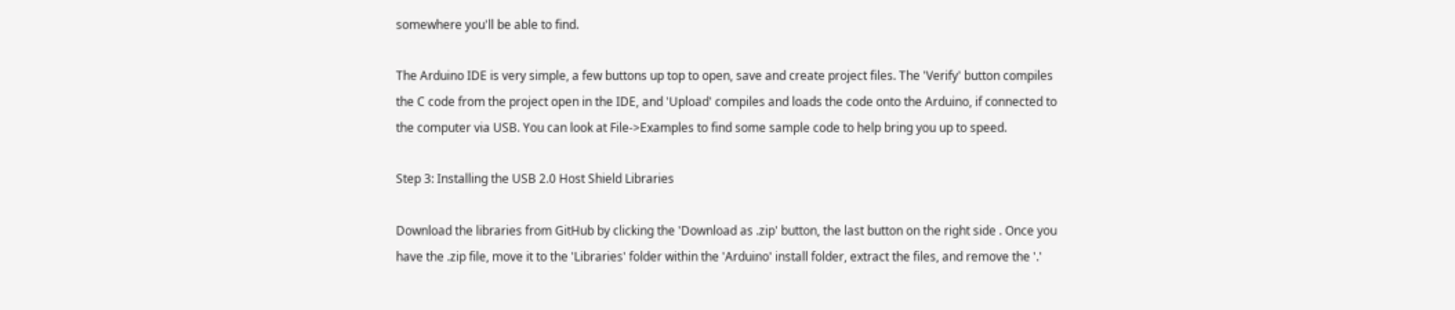somewhere you'll be able to find.

The Arduino IDE is very simple, a few buttons up top to open, save and create project files. The 'Verify' button compiles the C code from the project open in the IDE, and 'Upload' compiles and loads the code onto the Arduino, if connected to the computer via USB. You can look at File->Examples to find some sample code to help bring you up to speed.

Step 3: Installing the USB 2.0 Host Shield Libraries

Download the libraries from GitHub by clicking the 'Download as .zip' button, the last button on the right side . Once you have the .zip file, move it to the 'Libraries' folder within the 'Arduino' install folder, extract the files, and remove the '.'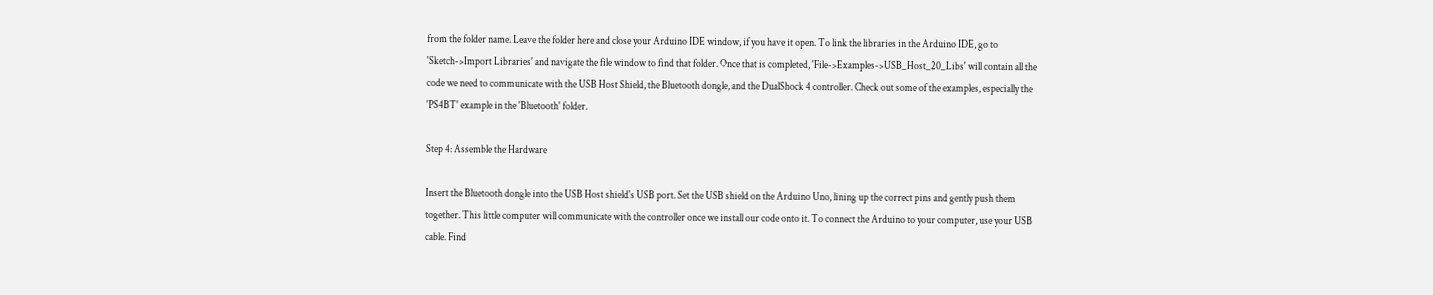from the folder name. Leave the folder here and close your Arduino IDE window, if you have it open. To link the libraries in the Arduino IDE, go to 'Sketch->Import Libraries' and navigate the file window to find that folder. Once that is completed, 'File->Examples->USB_Host_20_Libs' will contain all the code we need to communicate with the USB Host Shield, the Bluetooth dongle, and the DualShock 4 controller. Check out some of the examples, especially the 'PS4BT' example in the 'Bluetooth' folder.

Step 4: Assemble the Hardware

Insert the Bluetooth dongle into the USB Host shield's USB port. Set the USB shield on the Arduino Uno, lining up the correct pins and gently push them together. This little computer will communicate with the controller once we install our code onto it. To connect the Arduino to your computer, use your USB cable. Find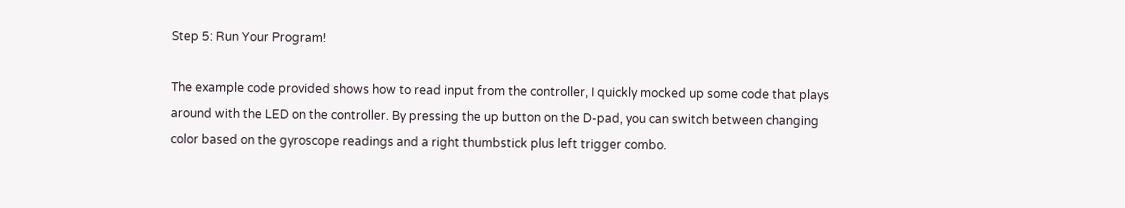Step 5: Run Your Program!

The example code provided shows how to read input from the controller, I quickly mocked up some code that plays around with the LED on the controller. By pressing the up button on the D-pad, you can switch between changing color based on the gyroscope readings and a right thumbstick plus left trigger combo.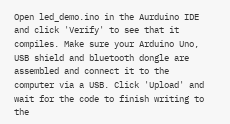Open led_demo.ino in the Aurduino IDE and click 'Verify' to see that it compiles. Make sure your Arduino Uno, USB shield and bluetooth dongle are assembled and connect it to the computer via a USB. Click 'Upload' and wait for the code to finish writing to the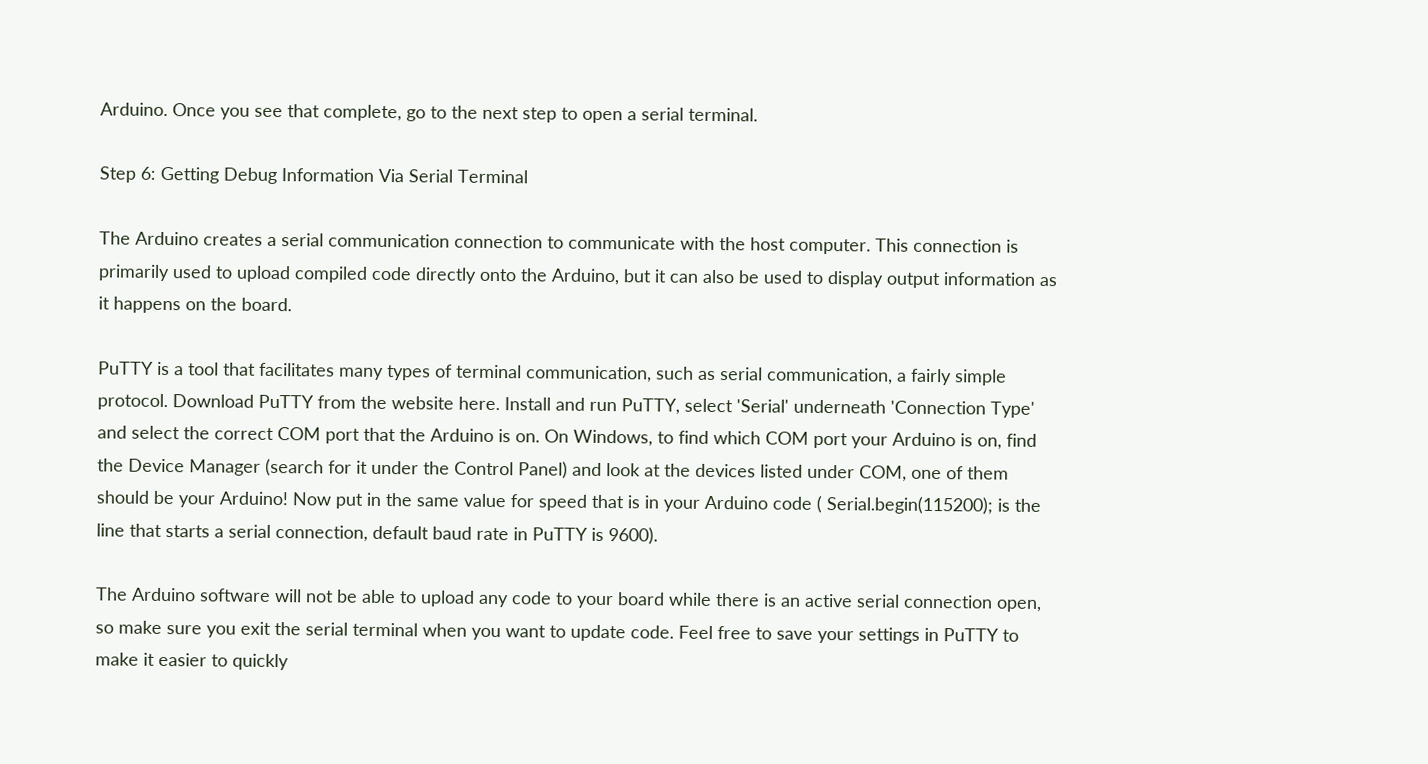Arduino. Once you see that complete, go to the next step to open a serial terminal.

Step 6: Getting Debug Information Via Serial Terminal

The Arduino creates a serial communication connection to communicate with the host computer. This connection is primarily used to upload compiled code directly onto the Arduino, but it can also be used to display output information as it happens on the board.

PuTTY is a tool that facilitates many types of terminal communication, such as serial communication, a fairly simple protocol. Download PuTTY from the website here. Install and run PuTTY, select 'Serial' underneath 'Connection Type' and select the correct COM port that the Arduino is on. On Windows, to find which COM port your Arduino is on, find the Device Manager (search for it under the Control Panel) and look at the devices listed under COM, one of them should be your Arduino! Now put in the same value for speed that is in your Arduino code ( Serial.begin(115200); is the line that starts a serial connection, default baud rate in PuTTY is 9600).

The Arduino software will not be able to upload any code to your board while there is an active serial connection open, so make sure you exit the serial terminal when you want to update code. Feel free to save your settings in PuTTY to make it easier to quickly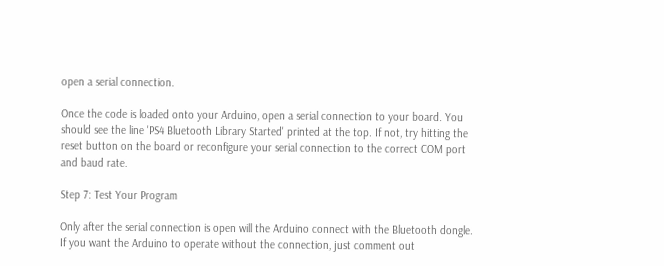open a serial connection.

Once the code is loaded onto your Arduino, open a serial connection to your board. You should see the line 'PS4 Bluetooth Library Started' printed at the top. If not, try hitting the reset button on the board or reconfigure your serial connection to the correct COM port and baud rate.

Step 7: Test Your Program

Only after the serial connection is open will the Arduino connect with the Bluetooth dongle. If you want the Arduino to operate without the connection, just comment out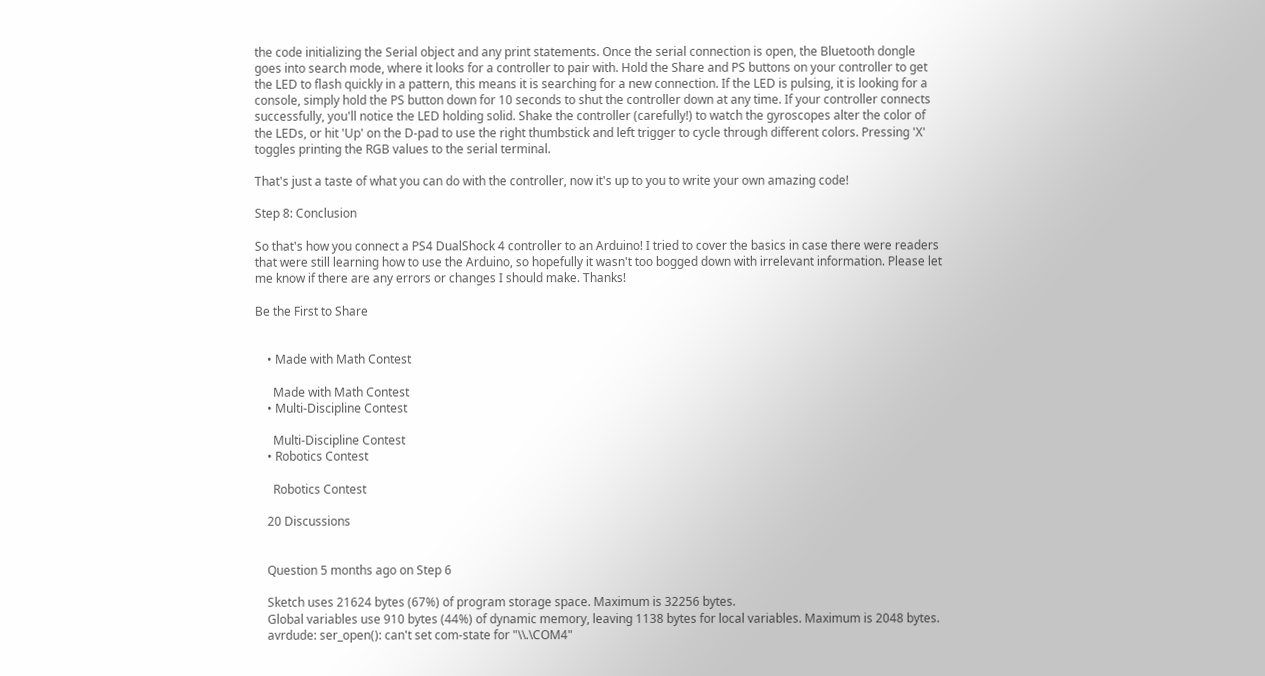the code initializing the Serial object and any print statements. Once the serial connection is open, the Bluetooth dongle goes into search mode, where it looks for a controller to pair with. Hold the Share and PS buttons on your controller to get the LED to flash quickly in a pattern, this means it is searching for a new connection. If the LED is pulsing, it is looking for a console, simply hold the PS button down for 10 seconds to shut the controller down at any time. If your controller connects successfully, you'll notice the LED holding solid. Shake the controller (carefully!) to watch the gyroscopes alter the color of the LEDs, or hit 'Up' on the D-pad to use the right thumbstick and left trigger to cycle through different colors. Pressing 'X' toggles printing the RGB values to the serial terminal.

That's just a taste of what you can do with the controller, now it's up to you to write your own amazing code!

Step 8: Conclusion

So that's how you connect a PS4 DualShock 4 controller to an Arduino! I tried to cover the basics in case there were readers that were still learning how to use the Arduino, so hopefully it wasn't too bogged down with irrelevant information. Please let me know if there are any errors or changes I should make. Thanks!

Be the First to Share


    • Made with Math Contest

      Made with Math Contest
    • Multi-Discipline Contest

      Multi-Discipline Contest
    • Robotics Contest

      Robotics Contest

    20 Discussions


    Question 5 months ago on Step 6

    Sketch uses 21624 bytes (67%) of program storage space. Maximum is 32256 bytes.
    Global variables use 910 bytes (44%) of dynamic memory, leaving 1138 bytes for local variables. Maximum is 2048 bytes.
    avrdude: ser_open(): can't set com-state for "\\.\COM4"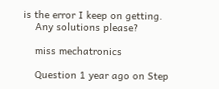is the error I keep on getting.
    Any solutions please?

    miss mechatronics

    Question 1 year ago on Step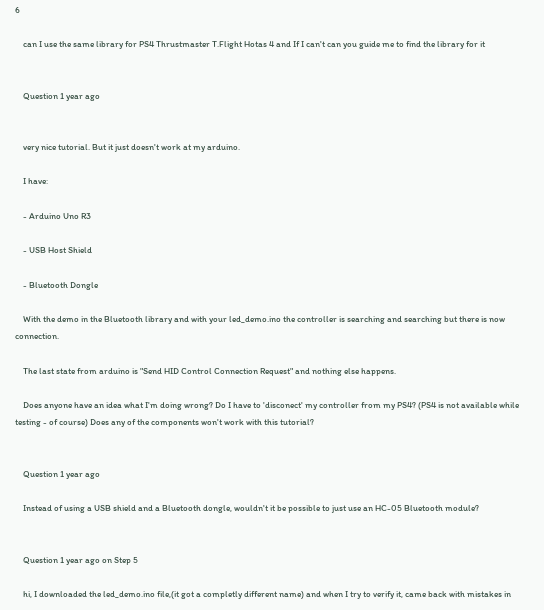6

    can I use the same library for PS4 Thrustmaster T.Flight Hotas 4 and If I can't can you guide me to find the library for it


    Question 1 year ago


    very nice tutorial. But it just doesn't work at my arduino.

    I have:

    - Arduino Uno R3

    - USB Host Shield

    - Bluetooth Dongle

    With the demo in the Bluetooth library and with your led_demo.ino the controller is searching and searching but there is now connection.

    The last state from arduino is "Send HID Control Connection Request" and nothing else happens.

    Does anyone have an idea what I'm doing wrong? Do I have to 'disconect' my controller from my PS4? (PS4 is not available while testing - of course) Does any of the components won't work with this tutorial?


    Question 1 year ago

    Instead of using a USB shield and a Bluetooth dongle, wouldn't it be possible to just use an HC-05 Bluetooth module?


    Question 1 year ago on Step 5

    hi, I downloaded the led_demo.ino file,(it got a completly different name) and when I try to verify it, came back with mistakes in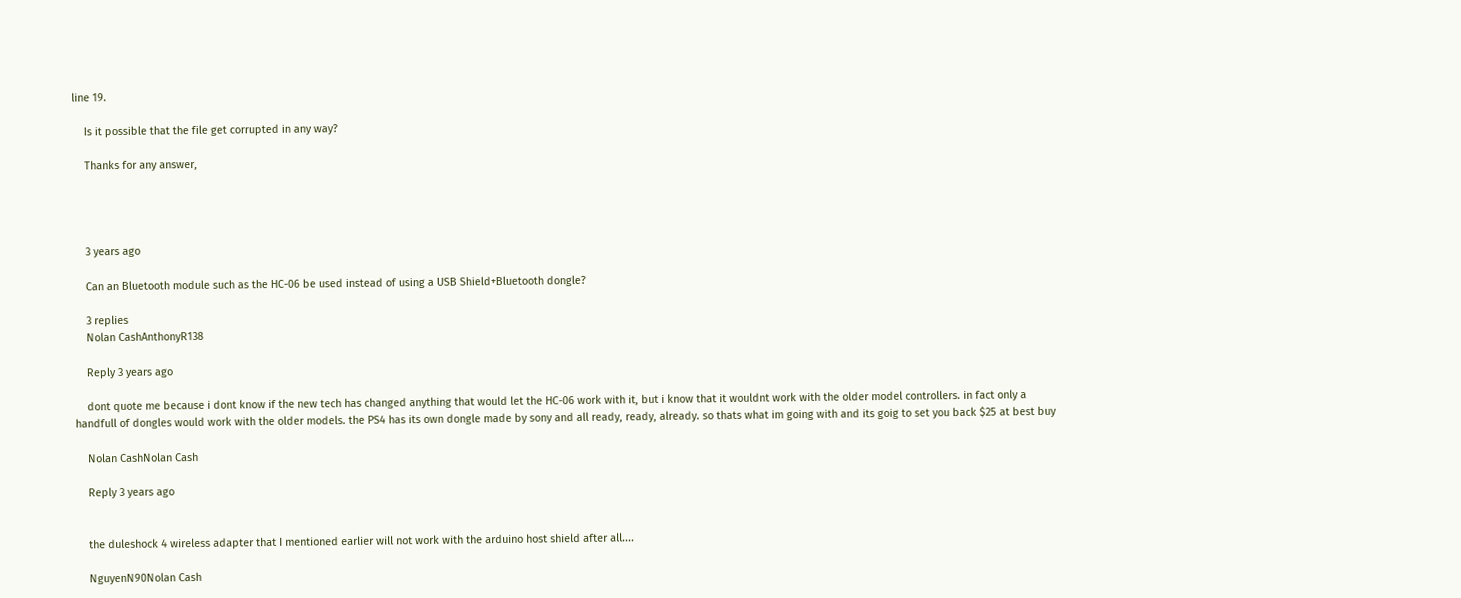line 19.

    Is it possible that the file get corrupted in any way?

    Thanks for any answer,




    3 years ago

    Can an Bluetooth module such as the HC-06 be used instead of using a USB Shield+Bluetooth dongle?

    3 replies
    Nolan CashAnthonyR138

    Reply 3 years ago

    dont quote me because i dont know if the new tech has changed anything that would let the HC-06 work with it, but i know that it wouldnt work with the older model controllers. in fact only a handfull of dongles would work with the older models. the PS4 has its own dongle made by sony and all ready, ready, already. so thats what im going with and its goig to set you back $25 at best buy

    Nolan CashNolan Cash

    Reply 3 years ago


    the duleshock 4 wireless adapter that I mentioned earlier will not work with the arduino host shield after all....

    NguyenN90Nolan Cash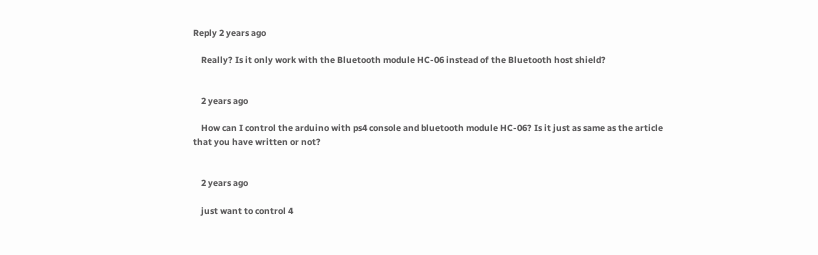Reply 2 years ago

    Really? Is it only work with the Bluetooth module HC-06 instead of the Bluetooth host shield?


    2 years ago

    How can I control the arduino with ps4 console and bluetooth module HC-06? Is it just as same as the article that you have written or not?


    2 years ago

    just want to control 4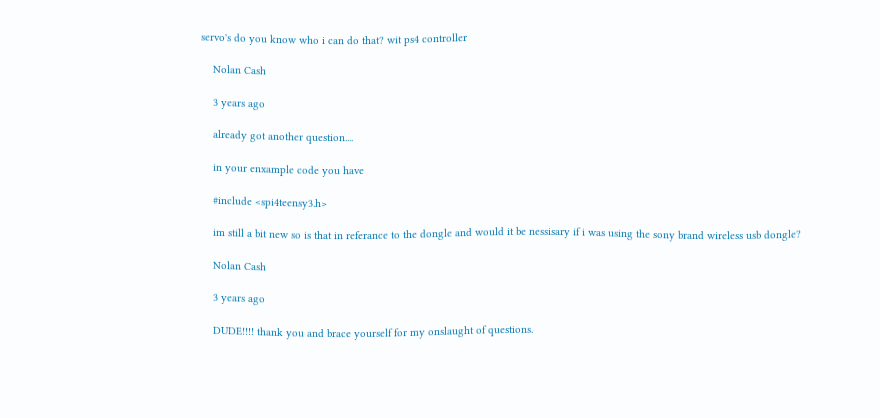servo's do you know who i can do that? wit ps4 controller

    Nolan Cash

    3 years ago

    already got another question....

    in your enxample code you have

    #include <spi4teensy3.h>

    im still a bit new so is that in referance to the dongle and would it be nessisary if i was using the sony brand wireless usb dongle?

    Nolan Cash

    3 years ago

    DUDE!!!! thank you and brace yourself for my onslaught of questions.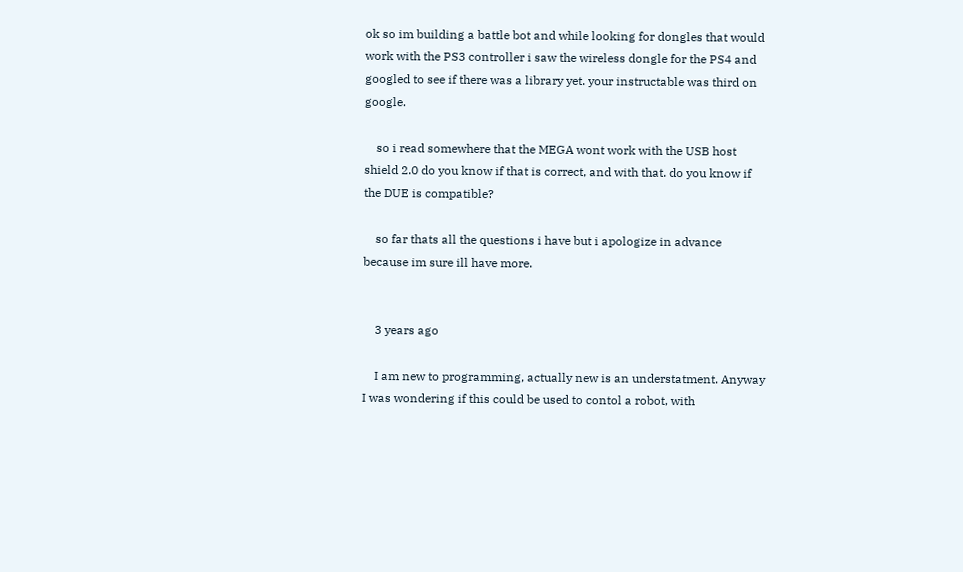ok so im building a battle bot and while looking for dongles that would work with the PS3 controller i saw the wireless dongle for the PS4 and googled to see if there was a library yet. your instructable was third on google.

    so i read somewhere that the MEGA wont work with the USB host shield 2.0 do you know if that is correct, and with that. do you know if the DUE is compatible?

    so far thats all the questions i have but i apologize in advance because im sure ill have more.


    3 years ago

    I am new to programming, actually new is an understatment. Anyway I was wondering if this could be used to contol a robot, with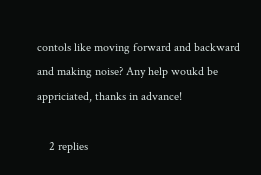contols like moving forward and backward and making noise? Any help woukd be appriciated, thanks in advance!

    2 replies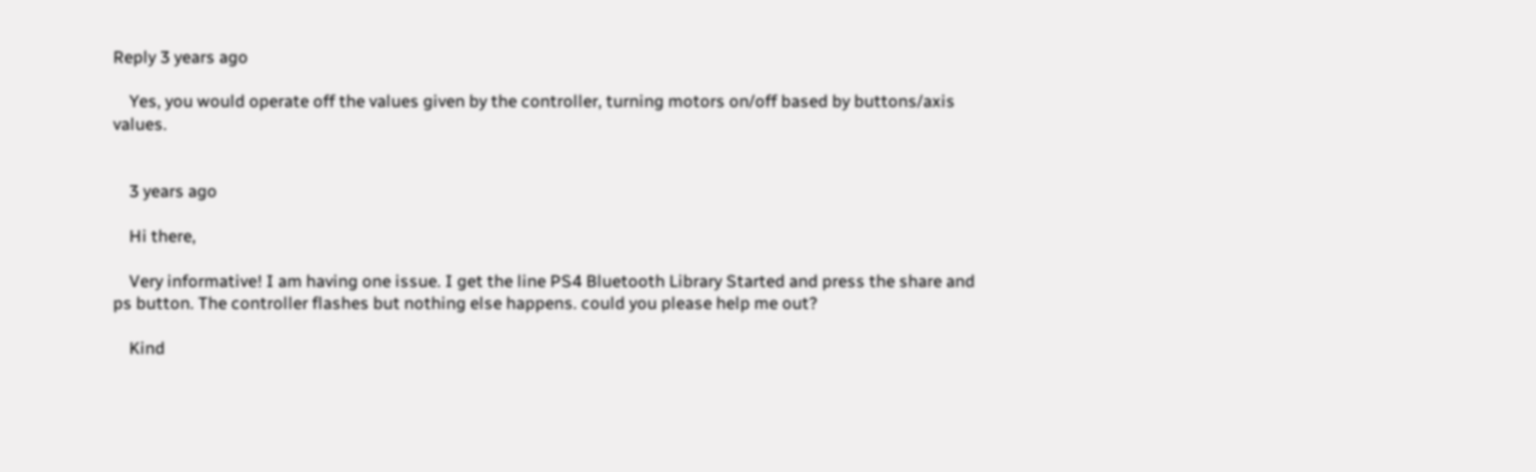Reply 3 years ago

    Yes, you would operate off the values given by the controller, turning motors on/off based by buttons/axis values.


    3 years ago

    Hi there,

    Very informative! I am having one issue. I get the line PS4 Bluetooth Library Started and press the share and ps button. The controller flashes but nothing else happens. could you please help me out?

    Kind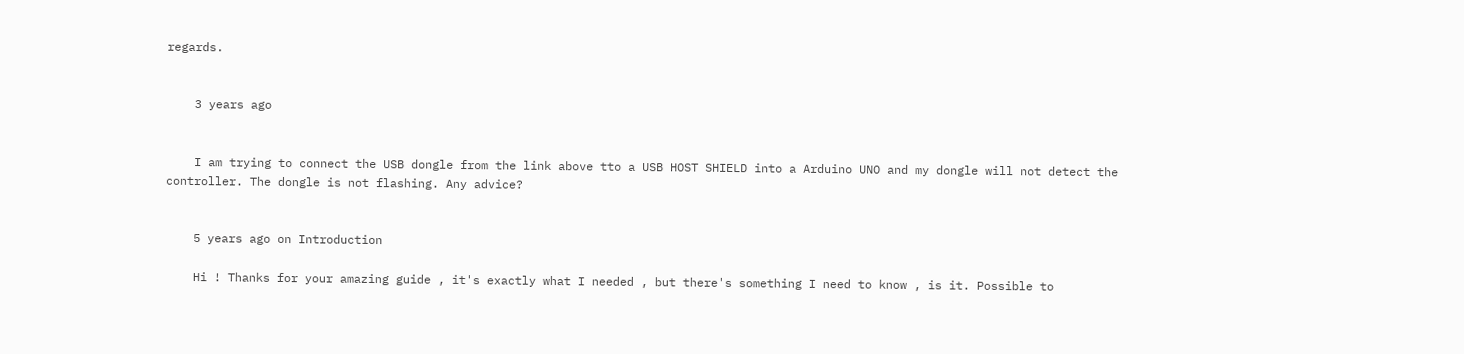regards.


    3 years ago


    I am trying to connect the USB dongle from the link above tto a USB HOST SHIELD into a Arduino UNO and my dongle will not detect the controller. The dongle is not flashing. Any advice?


    5 years ago on Introduction

    Hi ! Thanks for your amazing guide , it's exactly what I needed , but there's something I need to know , is it. Possible to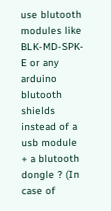use blutooth modules like BLK-MD-SPK-E or any arduino blutooth shields instead of a usb module + a blutooth dongle ? (In case of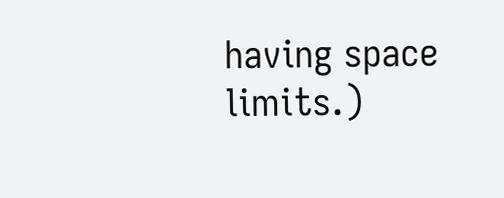having space limits.)